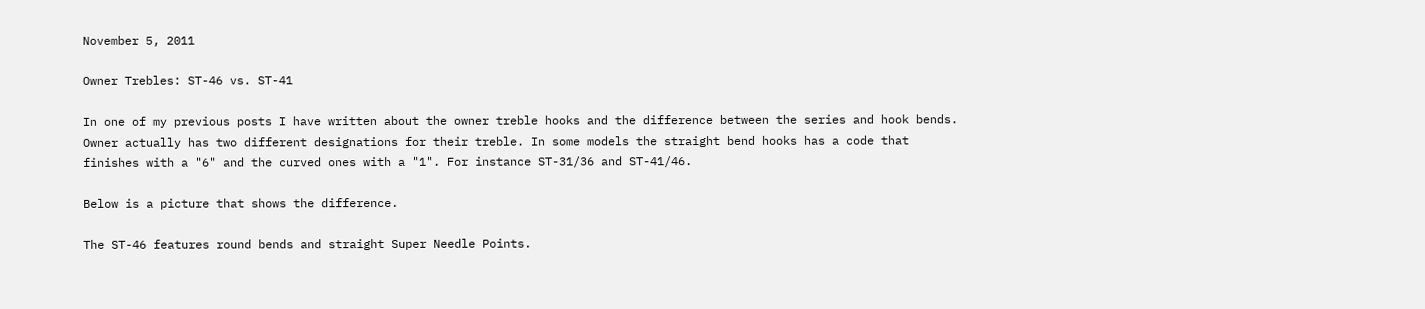November 5, 2011

Owner Trebles: ST-46 vs. ST-41

In one of my previous posts I have written about the owner treble hooks and the difference between the series and hook bends. Owner actually has two different designations for their treble. In some models the straight bend hooks has a code that finishes with a "6" and the curved ones with a "1". For instance ST-31/36 and ST-41/46.

Below is a picture that shows the difference.

The ST-46 features round bends and straight Super Needle Points.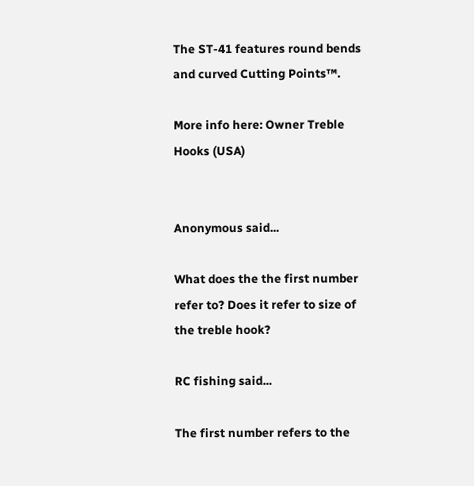The ST-41 features round bends and curved Cutting Points™.

More info here: Owner Treble Hooks (USA)


Anonymous said...

What does the the first number refer to? Does it refer to size of the treble hook?

RC fishing said...

The first number refers to the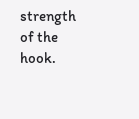strength of the hook.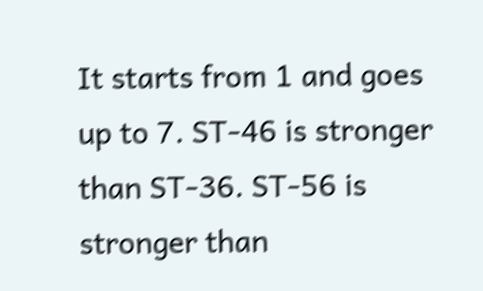It starts from 1 and goes up to 7. ST-46 is stronger than ST-36. ST-56 is stronger than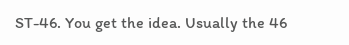ST-46. You get the idea. Usually the 46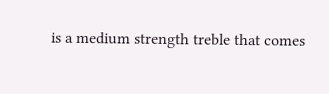is a medium strength treble that comes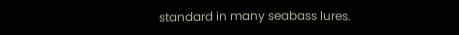standard in many seabass lures.